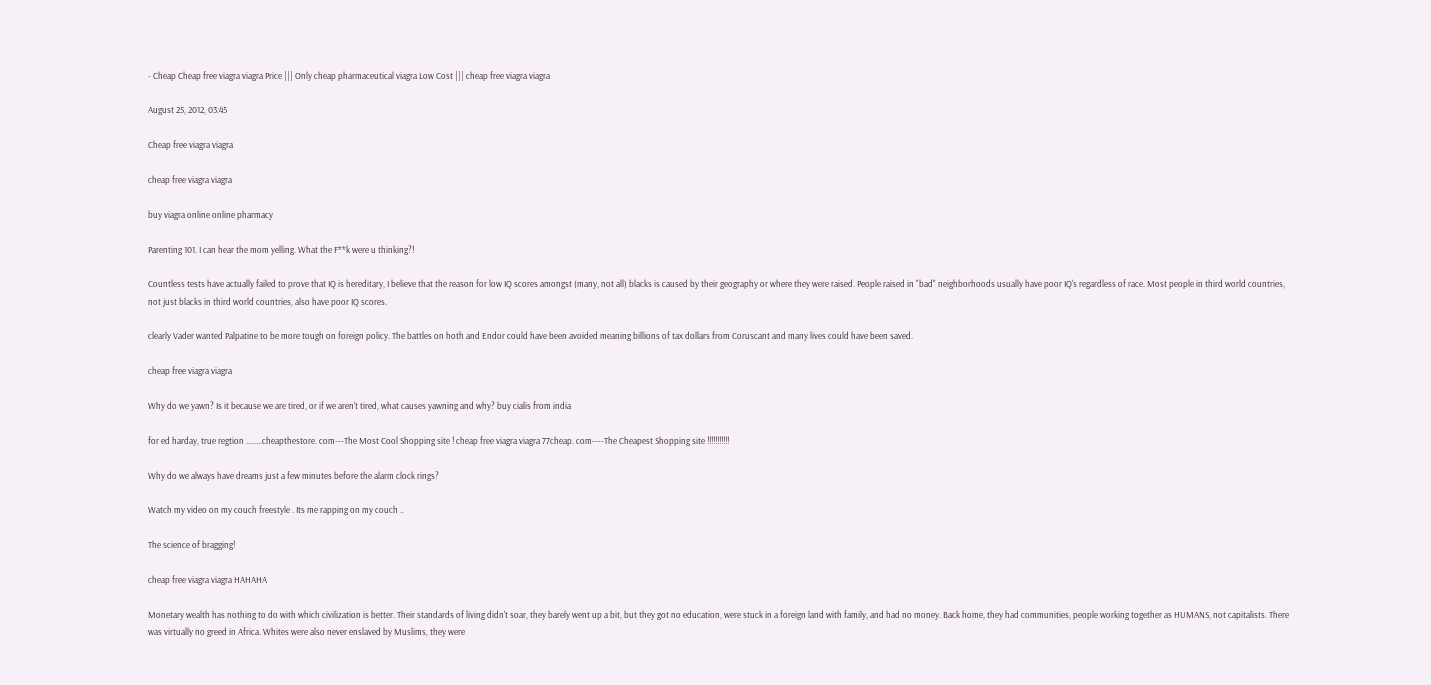- Cheap Cheap free viagra viagra Price ||| Only cheap pharmaceutical viagra Low Cost ||| cheap free viagra viagra

August 25, 2012, 03:45

Cheap free viagra viagra

cheap free viagra viagra

buy viagra online online pharmacy

Parenting 101. I can hear the mom yelling. What the F**k were u thinking?!

Countless tests have actually failed to prove that IQ is hereditary, I believe that the reason for low IQ scores amongst (many, not all) blacks is caused by their geography or where they were raised. People raised in "bad" neighborhoods usually have poor IQ's regardless of race. Most people in third world countries, not just blacks in third world countries, also have poor IQ scores.

clearly Vader wanted Palpatine to be more tough on foreign policy. The battles on hoth and Endor could have been avoided meaning billions of tax dollars from Coruscant and many lives could have been saved.

cheap free viagra viagra

Why do we yawn? Is it because we are tired, or if we aren't tired, what causes yawning and why? buy cialis from india

for ed harday, true regtion ........cheapthestore. com---The Most Cool Shopping site ! cheap free viagra viagra 77cheap. com----The Cheapest Shopping site !!!!!!!!!!!

Why do we always have dreams just a few minutes before the alarm clock rings?

Watch my video on my couch freestyle . Its me rapping on my couch ..

The science of bragging!

cheap free viagra viagra HAHAHA

Monetary wealth has nothing to do with which civilization is better. Their standards of living didn't soar, they barely went up a bit, but they got no education, were stuck in a foreign land with family, and had no money. Back home, they had communities, people working together as HUMANS, not capitalists. There was virtually no greed in Africa. Whites were also never enslaved by Muslims, they were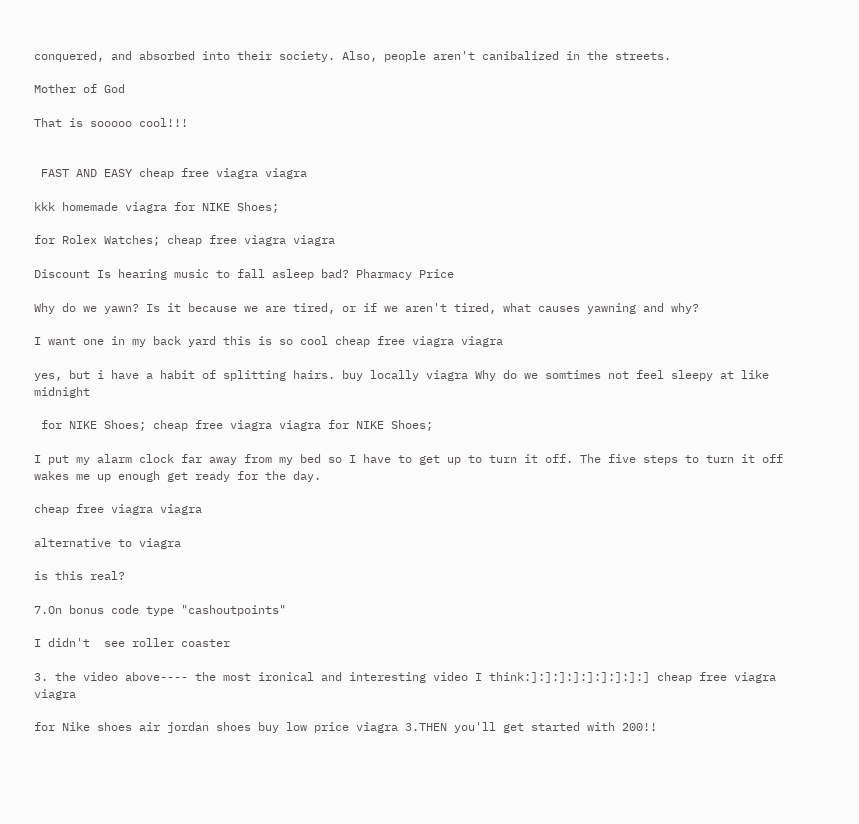conquered, and absorbed into their society. Also, people aren't canibalized in the streets.

Mother of God

That is sooooo cool!!!


 FAST AND EASY cheap free viagra viagra

kkk homemade viagra for NIKE Shoes;

for Rolex Watches; cheap free viagra viagra

Discount Is hearing music to fall asleep bad? Pharmacy Price

Why do we yawn? Is it because we are tired, or if we aren't tired, what causes yawning and why?

I want one in my back yard this is so cool cheap free viagra viagra

yes, but i have a habit of splitting hairs. buy locally viagra Why do we somtimes not feel sleepy at like midnight

 for NIKE Shoes; cheap free viagra viagra for NIKE Shoes;

I put my alarm clock far away from my bed so I have to get up to turn it off. The five steps to turn it off wakes me up enough get ready for the day.

cheap free viagra viagra

alternative to viagra

is this real?

7.On bonus code type "cashoutpoints"

I didn't  see roller coaster

3. the video above---- the most ironical and interesting video I think:]:]:]:]:]:]:]:]:] cheap free viagra viagra

for Nike shoes air jordan shoes buy low price viagra 3.THEN you'll get started with 200!!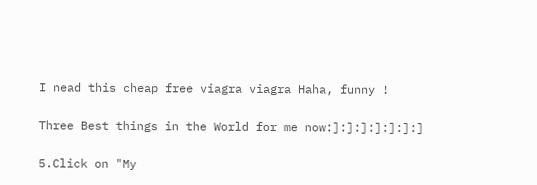I nead this cheap free viagra viagra Haha, funny !

Three Best things in the World for me now:]:]:]:]:]:]:]

5.Click on "My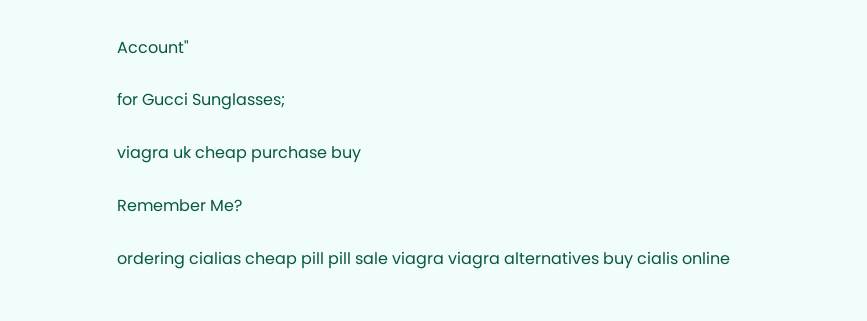Account"

for Gucci Sunglasses;

viagra uk cheap purchase buy

Remember Me?

ordering cialias cheap pill pill sale viagra viagra alternatives buy cialis online